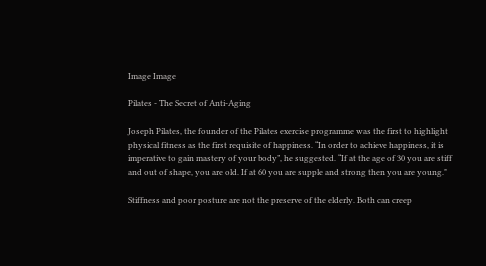Image Image

Pilates - The Secret of Anti-Aging

Joseph Pilates, the founder of the Pilates exercise programme was the first to highlight physical fitness as the first requisite of happiness. “In order to achieve happiness, it is imperative to gain mastery of your body”, he suggested. “If at the age of 30 you are stiff and out of shape, you are old. If at 60 you are supple and strong then you are young."

Stiffness and poor posture are not the preserve of the elderly. Both can creep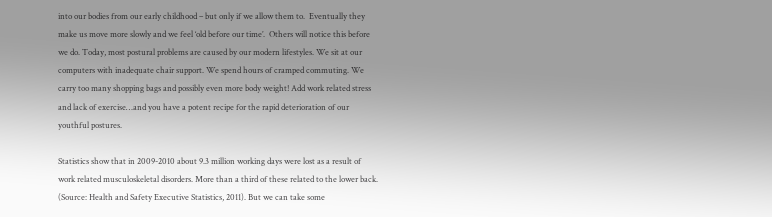into our bodies from our early childhood – but only if we allow them to.  Eventually they make us move more slowly and we feel ‘old before our time’.  Others will notice this before we do. Today, most postural problems are caused by our modern lifestyles. We sit at our computers with inadequate chair support. We spend hours of cramped commuting. We carry too many shopping bags and possibly even more body weight! Add work related stress and lack of exercise…and you have a potent recipe for the rapid deterioration of our youthful postures.

Statistics show that in 2009-2010 about 9.3 million working days were lost as a result of work related musculoskeletal disorders. More than a third of these related to the lower back. (Source: Health and Safety Executive Statistics, 2011). But we can take some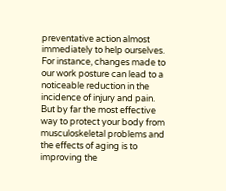preventative action almost immediately to help ourselves. For instance, changes made to our work posture can lead to a noticeable reduction in the incidence of injury and pain. But by far the most effective way to protect your body from musculoskeletal problems and the effects of aging is to improving the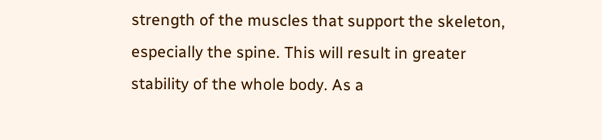strength of the muscles that support the skeleton, especially the spine. This will result in greater stability of the whole body. As a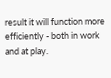result it will function more efficiently - both in work and at play.